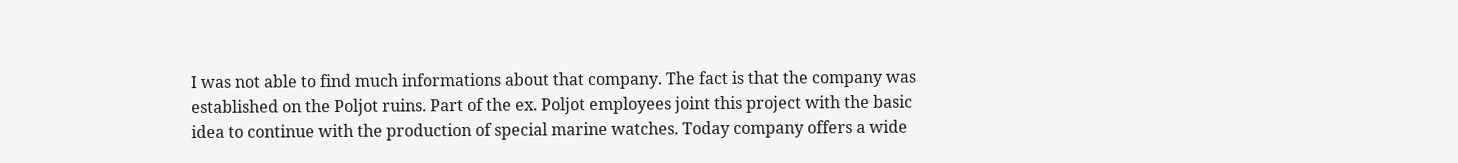I was not able to find much informations about that company. The fact is that the company was established on the Poljot ruins. Part of the ex. Poljot employees joint this project with the basic idea to continue with the production of special marine watches. Today company offers a wide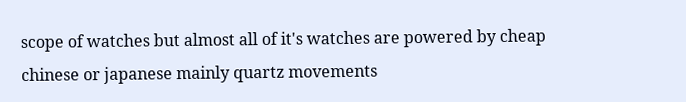scope of watches but almost all of it's watches are powered by cheap chinese or japanese mainly quartz movements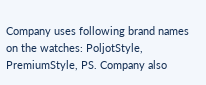Company uses following brand names on the watches: PoljotStyle, PremiumStyle, PS. Company also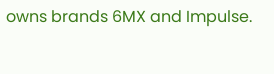owns brands 6MX and Impulse.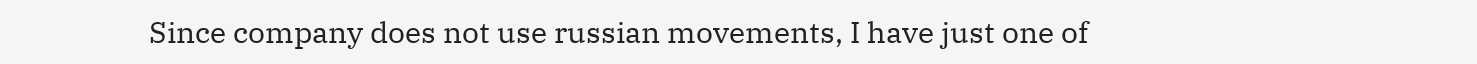Since company does not use russian movements, I have just one of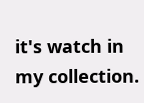it's watch in my collection.